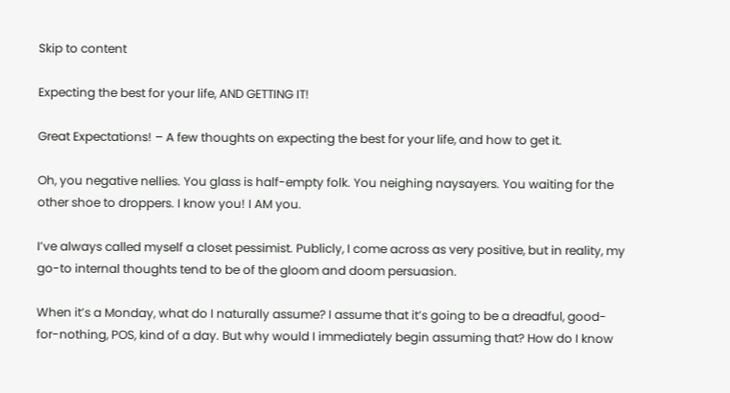Skip to content

Expecting the best for your life, AND GETTING IT!

Great Expectations! – A few thoughts on expecting the best for your life, and how to get it.

Oh, you negative nellies. You glass is half-empty folk. You neighing naysayers. You waiting for the other shoe to droppers. I know you! I AM you.

I’ve always called myself a closet pessimist. Publicly, I come across as very positive, but in reality, my go-to internal thoughts tend to be of the gloom and doom persuasion.

When it’s a Monday, what do I naturally assume? I assume that it’s going to be a dreadful, good-for-nothing, POS, kind of a day. But why would I immediately begin assuming that? How do I know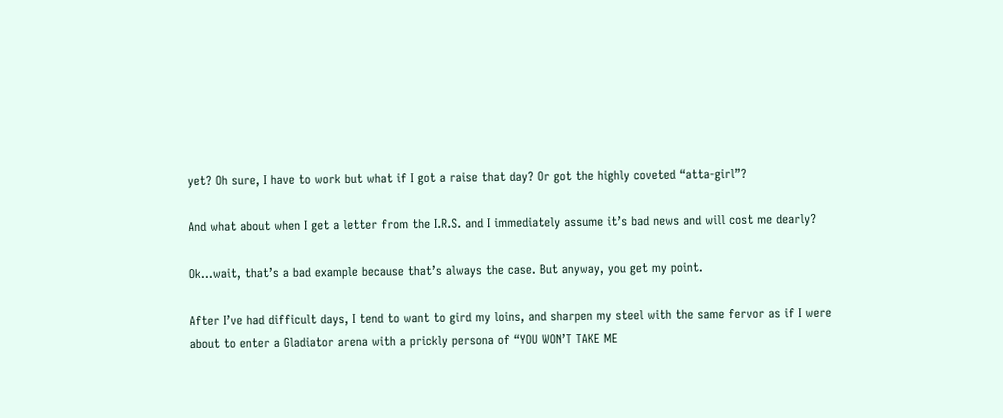yet? Oh sure, I have to work but what if I got a raise that day? Or got the highly coveted “atta-girl”?

And what about when I get a letter from the I.R.S. and I immediately assume it’s bad news and will cost me dearly?

Ok…wait, that’s a bad example because that’s always the case. But anyway, you get my point.

After I’ve had difficult days, I tend to want to gird my loins, and sharpen my steel with the same fervor as if I were about to enter a Gladiator arena with a prickly persona of “YOU WON’T TAKE ME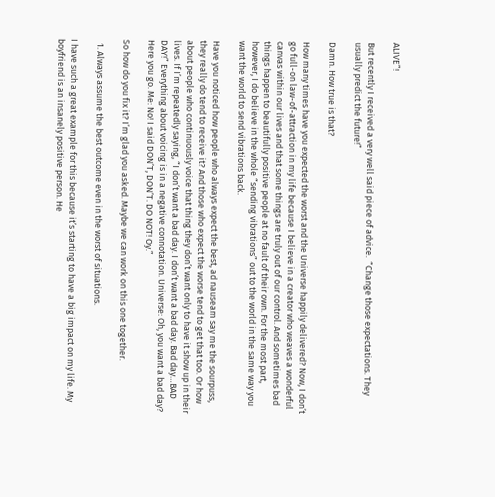ALIVE”!

But recently I received a very well said piece of advice.  “Change those expectations. They usually predict the future!”

Damn. How true is that?

How many times have you expected the worst and the Universe happily delivered? Now, I don’t go full-on law-of-attraction in my life because I believe in a creator who weaves a wonderful canvas within our lives and that some things are truly out of our control. And sometimes bad things happen to beautifully positive people at no fault of their own. For the most part, however, I do believe in the whole “sending vibrations” out to the world in the same way you want the world to send vibrations back.

Have you noticed how people who always expect the best, ad nauseam say me the sourpuss, they really do tend to receive it? And those who expect the worse tend to get that too. Or how about people who continuously voice that thing they don’t want only to have it show up in their lives. If I’m repeatedly saying, “I don’t want a bad day. I don’t want a bad day. Bad day…BAD DAY!” Everything about voicing is in a negative connotation. Universe: Oh, you want a bad day? Here you go. Me: No! I said DON’T, DON’T. DO NOT! Oy.”

So how do you fix it? I’m glad you asked. Maybe we can work on this one together.

  1. Always assume the best outcome even in the worst of situations.

I have such a great example for this because it’s starting to have a big impact on my life. My boyfriend is an insanely positive person. He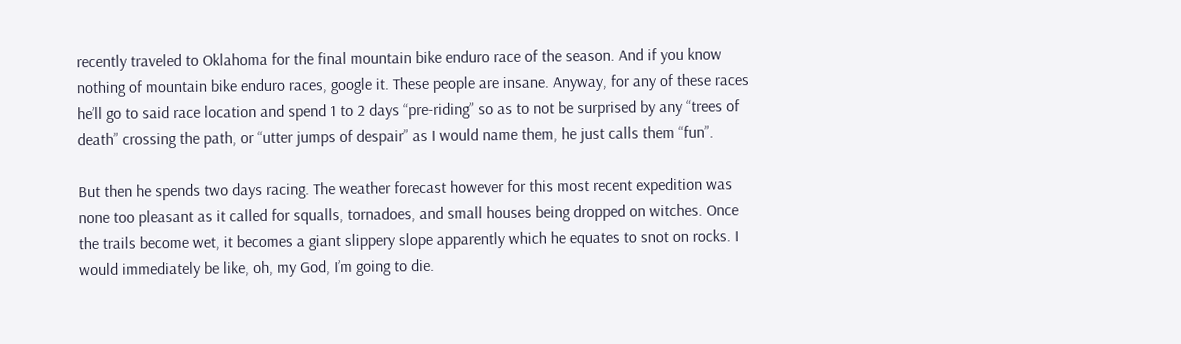recently traveled to Oklahoma for the final mountain bike enduro race of the season. And if you know nothing of mountain bike enduro races, google it. These people are insane. Anyway, for any of these races he’ll go to said race location and spend 1 to 2 days “pre-riding” so as to not be surprised by any “trees of death” crossing the path, or “utter jumps of despair” as I would name them, he just calls them “fun”.

But then he spends two days racing. The weather forecast however for this most recent expedition was none too pleasant as it called for squalls, tornadoes, and small houses being dropped on witches. Once the trails become wet, it becomes a giant slippery slope apparently which he equates to snot on rocks. I would immediately be like, oh, my God, I’m going to die.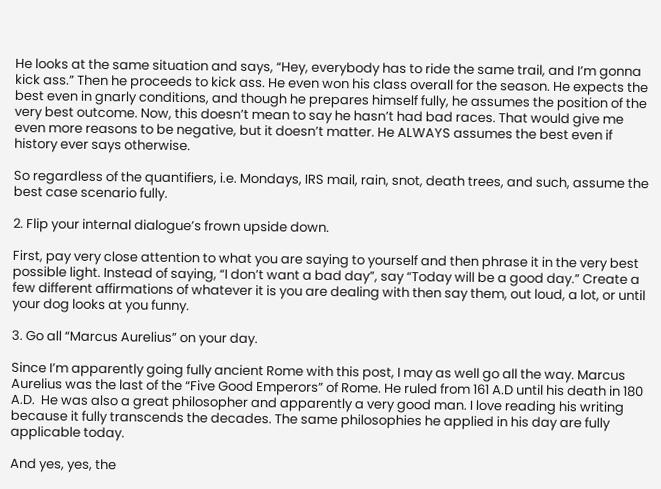He looks at the same situation and says, “Hey, everybody has to ride the same trail, and I’m gonna kick ass.” Then he proceeds to kick ass. He even won his class overall for the season. He expects the best even in gnarly conditions, and though he prepares himself fully, he assumes the position of the very best outcome. Now, this doesn’t mean to say he hasn’t had bad races. That would give me even more reasons to be negative, but it doesn’t matter. He ALWAYS assumes the best even if history ever says otherwise.

So regardless of the quantifiers, i.e. Mondays, IRS mail, rain, snot, death trees, and such, assume the best case scenario fully.

2. Flip your internal dialogue’s frown upside down.

First, pay very close attention to what you are saying to yourself and then phrase it in the very best possible light. Instead of saying, “I don’t want a bad day”, say “Today will be a good day.” Create a few different affirmations of whatever it is you are dealing with then say them, out loud, a lot, or until your dog looks at you funny.

3. Go all “Marcus Aurelius” on your day.

Since I’m apparently going fully ancient Rome with this post, I may as well go all the way. Marcus Aurelius was the last of the “Five Good Emperors” of Rome. He ruled from 161 A.D until his death in 180 A.D.  He was also a great philosopher and apparently a very good man. I love reading his writing because it fully transcends the decades. The same philosophies he applied in his day are fully applicable today.

And yes, yes, the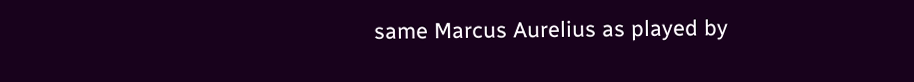same Marcus Aurelius as played by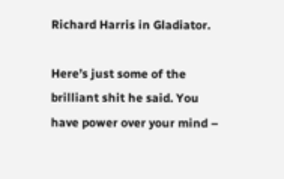Richard Harris in Gladiator.

Here’s just some of the brilliant shit he said. You have power over your mind –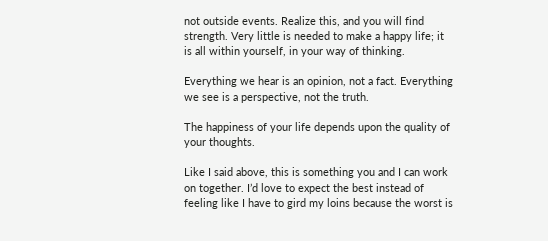not outside events. Realize this, and you will find strength. Very little is needed to make a happy life; it is all within yourself, in your way of thinking.

Everything we hear is an opinion, not a fact. Everything we see is a perspective, not the truth.

The happiness of your life depends upon the quality of your thoughts.

Like I said above, this is something you and I can work on together. I’d love to expect the best instead of feeling like I have to gird my loins because the worst is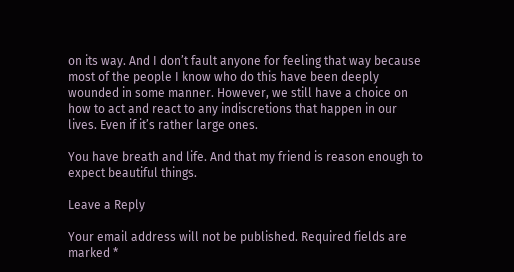on its way. And I don’t fault anyone for feeling that way because most of the people I know who do this have been deeply wounded in some manner. However, we still have a choice on how to act and react to any indiscretions that happen in our lives. Even if it’s rather large ones.

You have breath and life. And that my friend is reason enough to expect beautiful things.

Leave a Reply

Your email address will not be published. Required fields are marked *